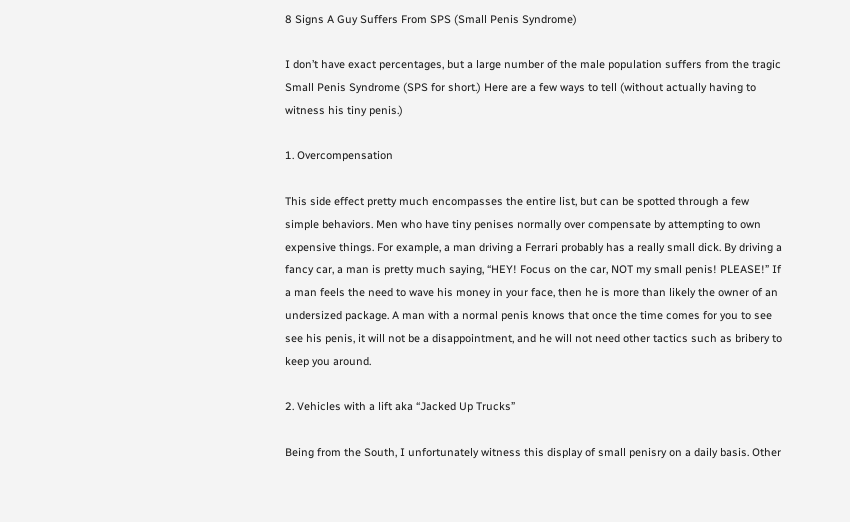8 Signs A Guy Suffers From SPS (Small Penis Syndrome)

I don’t have exact percentages, but a large number of the male population suffers from the tragic Small Penis Syndrome (SPS for short.) Here are a few ways to tell (without actually having to witness his tiny penis.)

1. Overcompensation

This side effect pretty much encompasses the entire list, but can be spotted through a few simple behaviors. Men who have tiny penises normally over compensate by attempting to own expensive things. For example, a man driving a Ferrari probably has a really small dick. By driving a fancy car, a man is pretty much saying, “HEY! Focus on the car, NOT my small penis! PLEASE!” If a man feels the need to wave his money in your face, then he is more than likely the owner of an undersized package. A man with a normal penis knows that once the time comes for you to see see his penis, it will not be a disappointment, and he will not need other tactics such as bribery to keep you around.

2. Vehicles with a lift aka “Jacked Up Trucks”

Being from the South, I unfortunately witness this display of small penisry on a daily basis. Other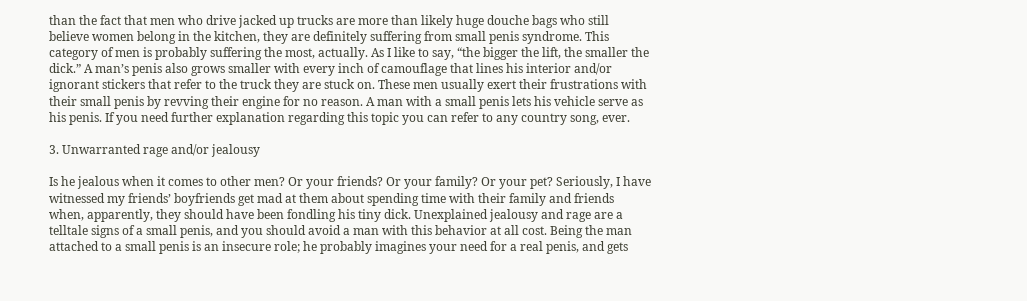than the fact that men who drive jacked up trucks are more than likely huge douche bags who still believe women belong in the kitchen, they are definitely suffering from small penis syndrome. This category of men is probably suffering the most, actually. As I like to say, “the bigger the lift, the smaller the dick.” A man’s penis also grows smaller with every inch of camouflage that lines his interior and/or ignorant stickers that refer to the truck they are stuck on. These men usually exert their frustrations with their small penis by revving their engine for no reason. A man with a small penis lets his vehicle serve as his penis. If you need further explanation regarding this topic you can refer to any country song, ever.

3. Unwarranted rage and/or jealousy

Is he jealous when it comes to other men? Or your friends? Or your family? Or your pet? Seriously, I have witnessed my friends’ boyfriends get mad at them about spending time with their family and friends when, apparently, they should have been fondling his tiny dick. Unexplained jealousy and rage are a telltale signs of a small penis, and you should avoid a man with this behavior at all cost. Being the man attached to a small penis is an insecure role; he probably imagines your need for a real penis, and gets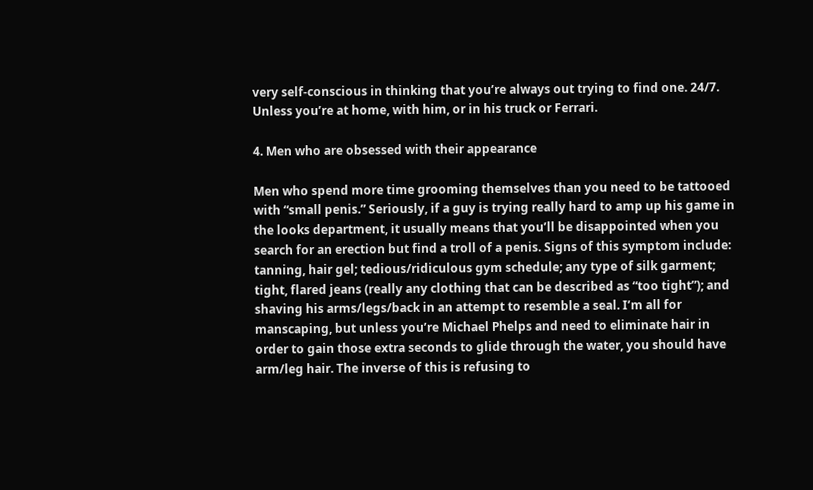very self-conscious in thinking that you’re always out trying to find one. 24/7. Unless you’re at home, with him, or in his truck or Ferrari.

4. Men who are obsessed with their appearance

Men who spend more time grooming themselves than you need to be tattooed with “small penis.” Seriously, if a guy is trying really hard to amp up his game in the looks department, it usually means that you’ll be disappointed when you search for an erection but find a troll of a penis. Signs of this symptom include: tanning, hair gel; tedious/ridiculous gym schedule; any type of silk garment; tight, flared jeans (really any clothing that can be described as “too tight”); and shaving his arms/legs/back in an attempt to resemble a seal. I’m all for manscaping, but unless you’re Michael Phelps and need to eliminate hair in order to gain those extra seconds to glide through the water, you should have arm/leg hair. The inverse of this is refusing to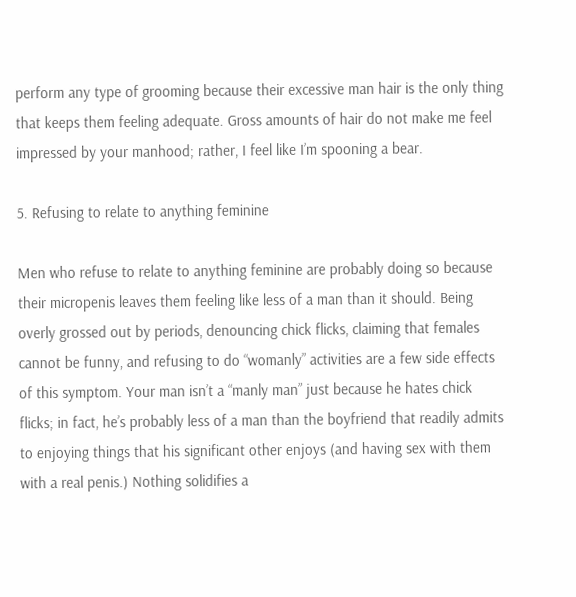perform any type of grooming because their excessive man hair is the only thing that keeps them feeling adequate. Gross amounts of hair do not make me feel impressed by your manhood; rather, I feel like I’m spooning a bear.

5. Refusing to relate to anything feminine

Men who refuse to relate to anything feminine are probably doing so because their micropenis leaves them feeling like less of a man than it should. Being overly grossed out by periods, denouncing chick flicks, claiming that females cannot be funny, and refusing to do “womanly” activities are a few side effects of this symptom. Your man isn’t a “manly man” just because he hates chick flicks; in fact, he’s probably less of a man than the boyfriend that readily admits to enjoying things that his significant other enjoys (and having sex with them with a real penis.) Nothing solidifies a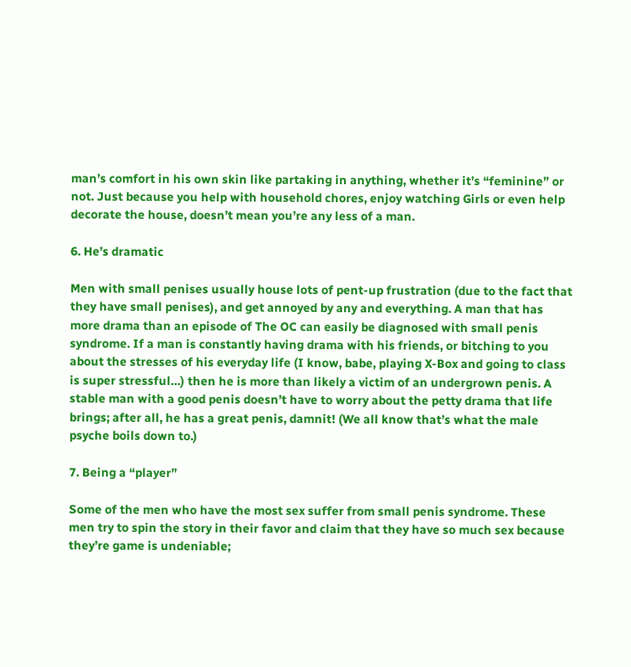man’s comfort in his own skin like partaking in anything, whether it’s “feminine” or not. Just because you help with household chores, enjoy watching Girls or even help decorate the house, doesn’t mean you’re any less of a man.

6. He’s dramatic

Men with small penises usually house lots of pent-up frustration (due to the fact that they have small penises), and get annoyed by any and everything. A man that has more drama than an episode of The OC can easily be diagnosed with small penis syndrome. If a man is constantly having drama with his friends, or bitching to you about the stresses of his everyday life (I know, babe, playing X-Box and going to class is super stressful…) then he is more than likely a victim of an undergrown penis. A stable man with a good penis doesn’t have to worry about the petty drama that life brings; after all, he has a great penis, damnit! (We all know that’s what the male psyche boils down to.)

7. Being a “player”

Some of the men who have the most sex suffer from small penis syndrome. These men try to spin the story in their favor and claim that they have so much sex because they’re game is undeniable;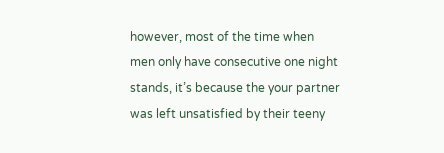however, most of the time when men only have consecutive one night stands, it’s because the your partner was left unsatisfied by their teeny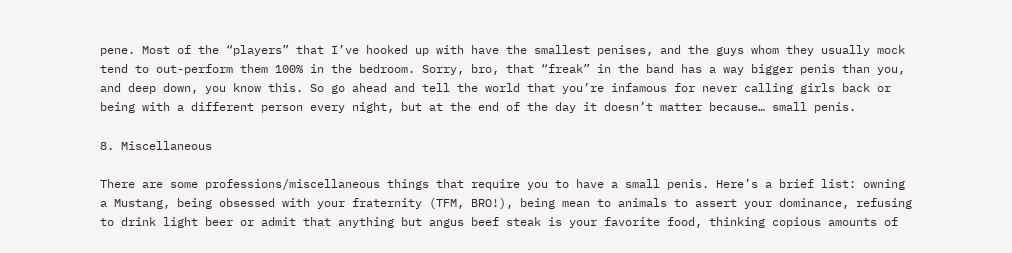pene. Most of the “players” that I’ve hooked up with have the smallest penises, and the guys whom they usually mock tend to out-perform them 100% in the bedroom. Sorry, bro, that “freak” in the band has a way bigger penis than you, and deep down, you know this. So go ahead and tell the world that you’re infamous for never calling girls back or being with a different person every night, but at the end of the day it doesn’t matter because… small penis.

8. Miscellaneous

There are some professions/miscellaneous things that require you to have a small penis. Here’s a brief list: owning a Mustang, being obsessed with your fraternity (TFM, BRO!), being mean to animals to assert your dominance, refusing to drink light beer or admit that anything but angus beef steak is your favorite food, thinking copious amounts of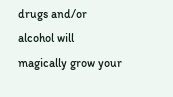drugs and/or alcohol will magically grow your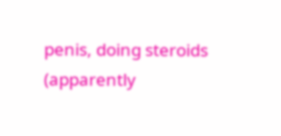penis, doing steroids (apparently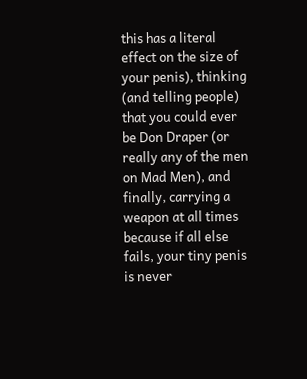this has a literal effect on the size of your penis), thinking (and telling people) that you could ever be Don Draper (or really any of the men on Mad Men), and finally, carrying a weapon at all times because if all else fails, your tiny penis is never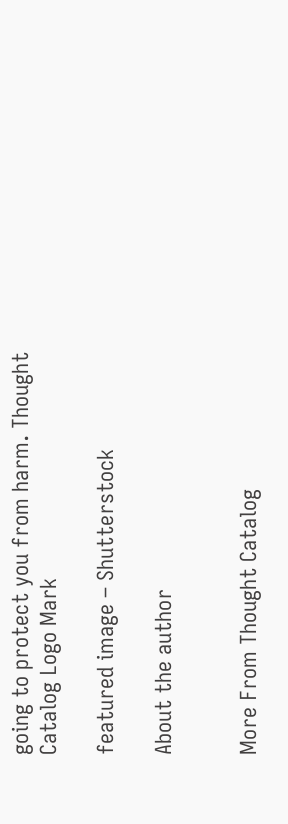going to protect you from harm. Thought Catalog Logo Mark

featured image – Shutterstock

About the author


More From Thought Catalog